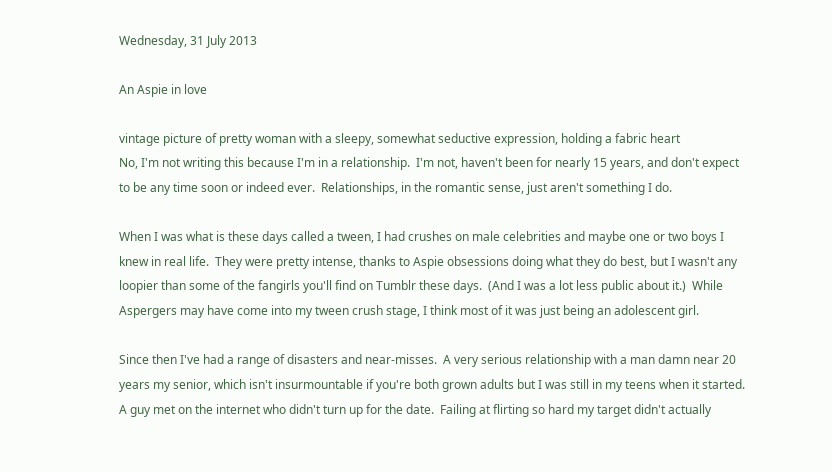Wednesday, 31 July 2013

An Aspie in love

vintage picture of pretty woman with a sleepy, somewhat seductive expression, holding a fabric heart
No, I'm not writing this because I'm in a relationship.  I'm not, haven't been for nearly 15 years, and don't expect to be any time soon or indeed ever.  Relationships, in the romantic sense, just aren't something I do.

When I was what is these days called a tween, I had crushes on male celebrities and maybe one or two boys I knew in real life.  They were pretty intense, thanks to Aspie obsessions doing what they do best, but I wasn't any loopier than some of the fangirls you'll find on Tumblr these days.  (And I was a lot less public about it.)  While Aspergers may have come into my tween crush stage, I think most of it was just being an adolescent girl.

Since then I've had a range of disasters and near-misses.  A very serious relationship with a man damn near 20 years my senior, which isn't insurmountable if you're both grown adults but I was still in my teens when it started.  A guy met on the internet who didn't turn up for the date.  Failing at flirting so hard my target didn't actually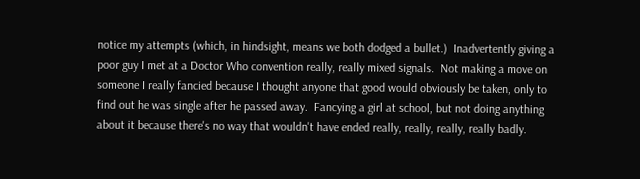notice my attempts (which, in hindsight, means we both dodged a bullet.)  Inadvertently giving a poor guy I met at a Doctor Who convention really, really mixed signals.  Not making a move on someone I really fancied because I thought anyone that good would obviously be taken, only to find out he was single after he passed away.  Fancying a girl at school, but not doing anything about it because there's no way that wouldn't have ended really, really, really, really badly.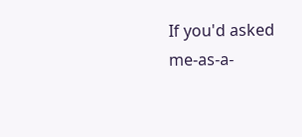If you'd asked me-as-a-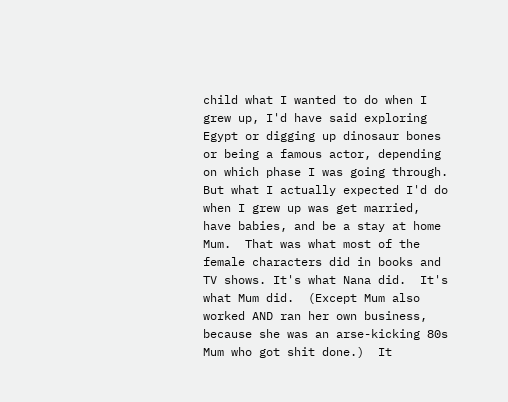child what I wanted to do when I grew up, I'd have said exploring Egypt or digging up dinosaur bones or being a famous actor, depending on which phase I was going through.  But what I actually expected I'd do when I grew up was get married, have babies, and be a stay at home Mum.  That was what most of the female characters did in books and TV shows. It's what Nana did.  It's what Mum did.  (Except Mum also worked AND ran her own business, because she was an arse-kicking 80s Mum who got shit done.)  It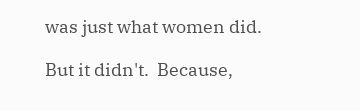was just what women did.

But it didn't.  Because,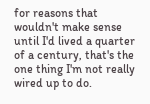for reasons that wouldn't make sense until I'd lived a quarter of a century, that's the one thing I'm not really wired up to do.